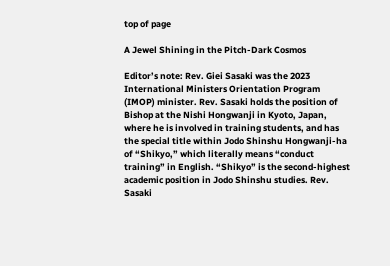top of page

A Jewel Shining in the Pitch-Dark Cosmos

Editor’s note: Rev. Giei Sasaki was the 2023 International Ministers Orientation Program (IMOP) minister. Rev. Sasaki holds the position of Bishop at the Nishi Hongwanji in Kyoto, Japan, where he is involved in training students, and has the special title within Jodo Shinshu Hongwanji-ha of “Shikyo,” which literally means “conduct training” in English. “Shikyo” is the second-highest academic position in Jodo Shinshu studies. Rev. Sasaki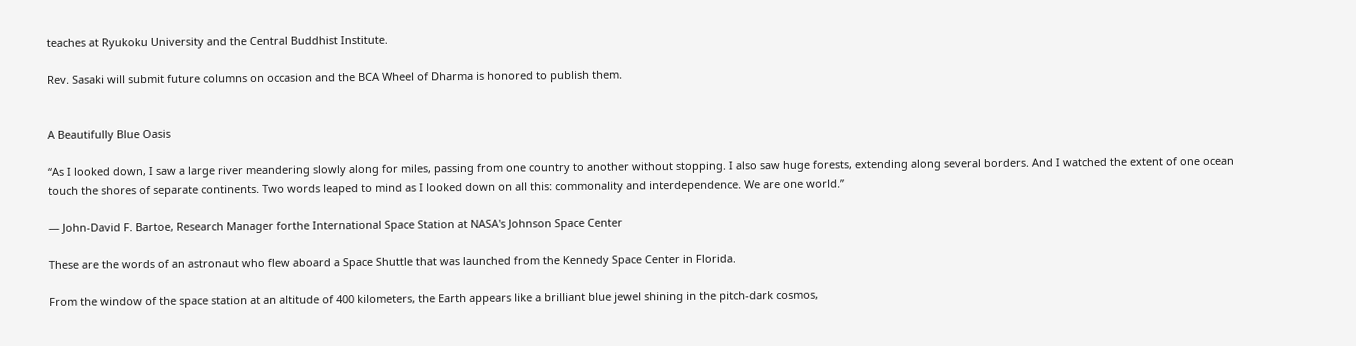teaches at Ryukoku University and the Central Buddhist Institute.

Rev. Sasaki will submit future columns on occasion and the BCA Wheel of Dharma is honored to publish them.


A Beautifully Blue Oasis

“As I looked down, I saw a large river meandering slowly along for miles, passing from one country to another without stopping. I also saw huge forests, extending along several borders. And I watched the extent of one ocean touch the shores of separate continents. Two words leaped to mind as I looked down on all this: commonality and interdependence. We are one world.”

— John-David F. Bartoe, Research Manager forthe International Space Station at NASA's Johnson Space Center

These are the words of an astronaut who flew aboard a Space Shuttle that was launched from the Kennedy Space Center in Florida.

From the window of the space station at an altitude of 400 kilometers, the Earth appears like a brilliant blue jewel shining in the pitch-dark cosmos,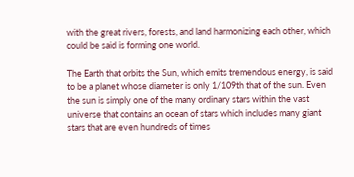with the great rivers, forests, and land harmonizing each other, which could be said is forming one world.

The Earth that orbits the Sun, which emits tremendous energy, is said to be a planet whose diameter is only 1/109th that of the sun. Even the sun is simply one of the many ordinary stars within the vast universe that contains an ocean of stars which includes many giant stars that are even hundreds of times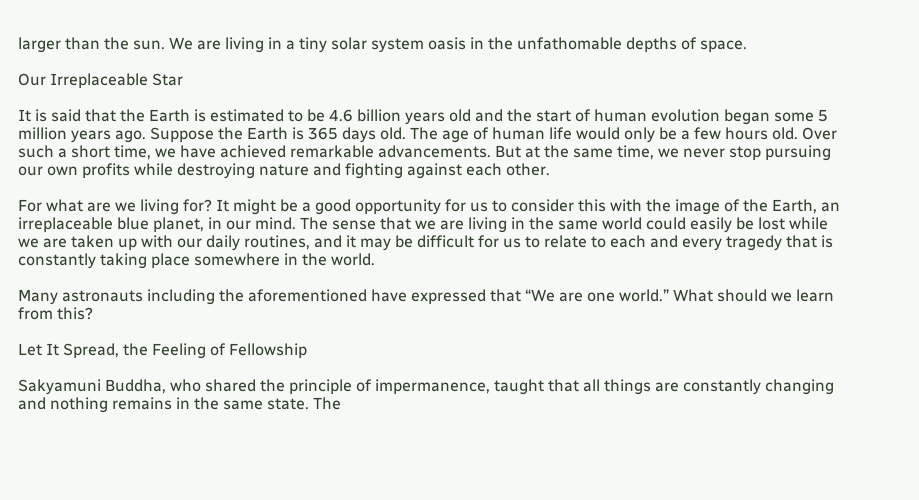larger than the sun. We are living in a tiny solar system oasis in the unfathomable depths of space.

Our Irreplaceable Star

It is said that the Earth is estimated to be 4.6 billion years old and the start of human evolution began some 5 million years ago. Suppose the Earth is 365 days old. The age of human life would only be a few hours old. Over such a short time, we have achieved remarkable advancements. But at the same time, we never stop pursuing our own profits while destroying nature and fighting against each other.

For what are we living for? It might be a good opportunity for us to consider this with the image of the Earth, an irreplaceable blue planet, in our mind. The sense that we are living in the same world could easily be lost while we are taken up with our daily routines, and it may be difficult for us to relate to each and every tragedy that is constantly taking place somewhere in the world.

Many astronauts including the aforementioned have expressed that “We are one world.” What should we learn from this?

Let It Spread, the Feeling of Fellowship

Sakyamuni Buddha, who shared the principle of impermanence, taught that all things are constantly changing and nothing remains in the same state. The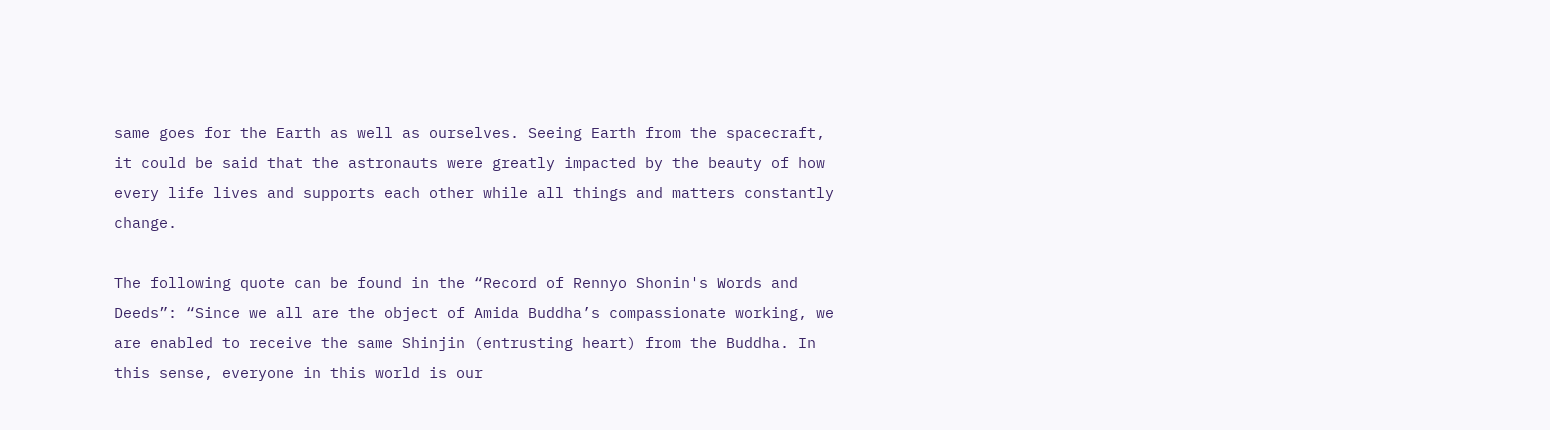same goes for the Earth as well as ourselves. Seeing Earth from the spacecraft, it could be said that the astronauts were greatly impacted by the beauty of how every life lives and supports each other while all things and matters constantly change.

The following quote can be found in the “Record of Rennyo Shonin's Words and Deeds”: “Since we all are the object of Amida Buddha’s compassionate working, we are enabled to receive the same Shinjin (entrusting heart) from the Buddha. In this sense, everyone in this world is our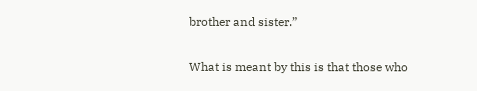brother and sister.”

What is meant by this is that those who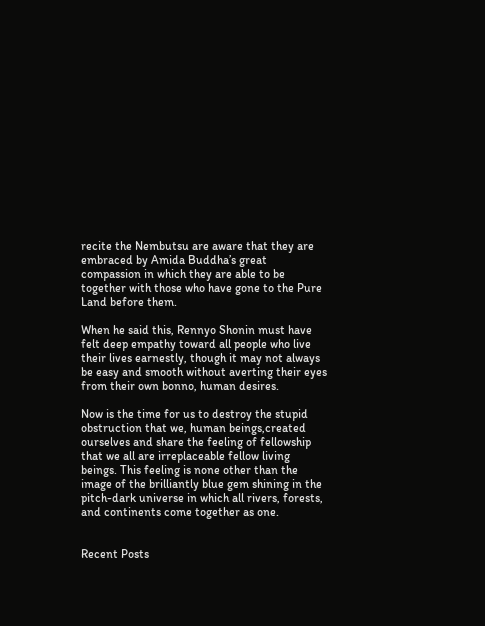recite the Nembutsu are aware that they are embraced by Amida Buddha’s great compassion in which they are able to be together with those who have gone to the Pure Land before them.

When he said this, Rennyo Shonin must have felt deep empathy toward all people who live their lives earnestly, though it may not always be easy and smooth without averting their eyes from their own bonno, human desires.

Now is the time for us to destroy the stupid obstruction that we, human beings,created ourselves and share the feeling of fellowship that we all are irreplaceable fellow living beings. This feeling is none other than the image of the brilliantly blue gem shining in the pitch-dark universe in which all rivers, forests, and continents come together as one.


Recent Posts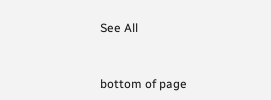See All


bottom of page